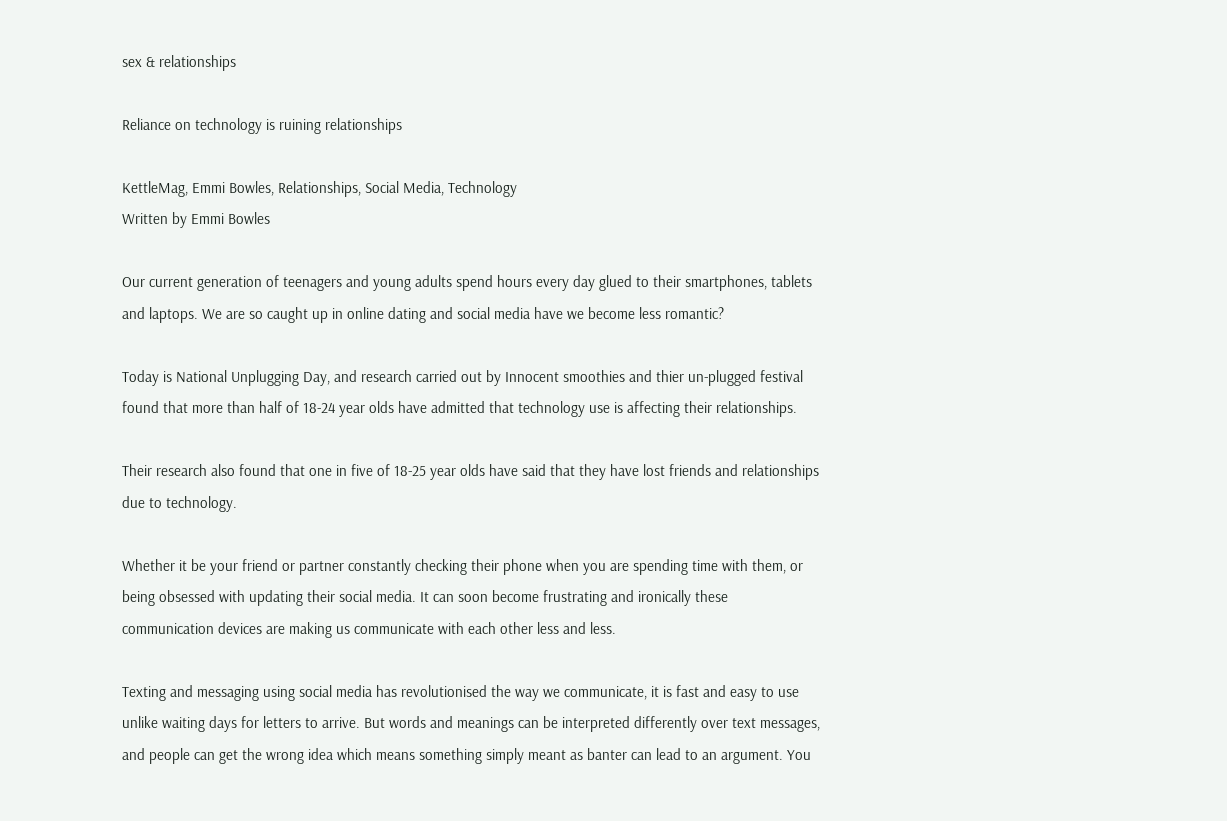sex & relationships

Reliance on technology is ruining relationships

KettleMag, Emmi Bowles, Relationships, Social Media, Technology
Written by Emmi Bowles

Our current generation of teenagers and young adults spend hours every day glued to their smartphones, tablets and laptops. We are so caught up in online dating and social media have we become less romantic?

Today is National Unplugging Day, and research carried out by Innocent smoothies and thier un-plugged festival found that more than half of 18-24 year olds have admitted that technology use is affecting their relationships.

Their research also found that one in five of 18-25 year olds have said that they have lost friends and relationships due to technology.

Whether it be your friend or partner constantly checking their phone when you are spending time with them, or being obsessed with updating their social media. It can soon become frustrating and ironically these communication devices are making us communicate with each other less and less.

Texting and messaging using social media has revolutionised the way we communicate, it is fast and easy to use unlike waiting days for letters to arrive. But words and meanings can be interpreted differently over text messages, and people can get the wrong idea which means something simply meant as banter can lead to an argument. You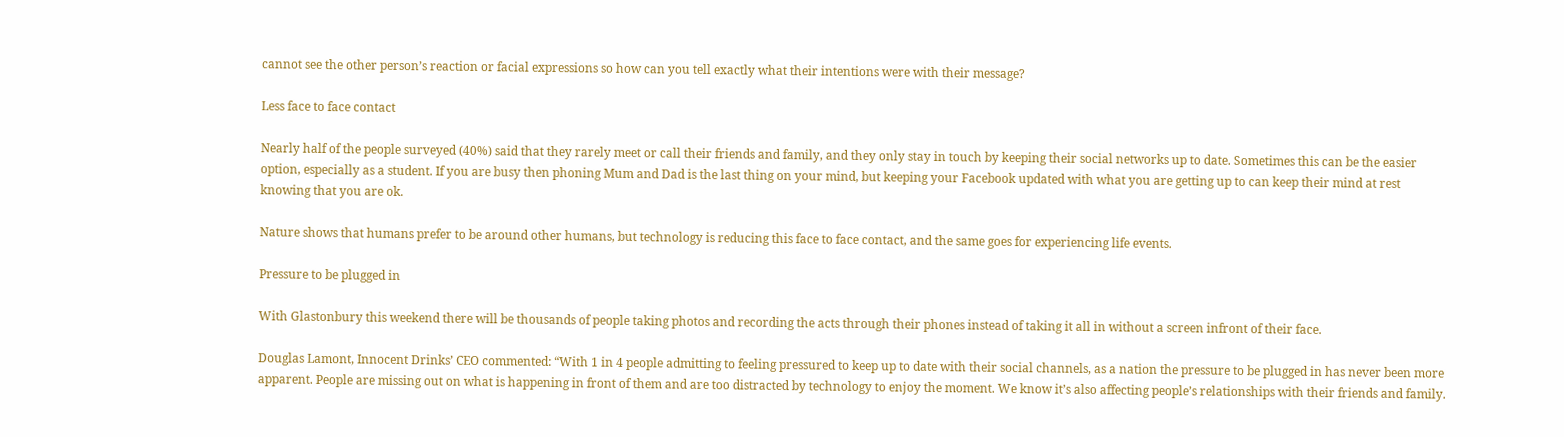cannot see the other person’s reaction or facial expressions so how can you tell exactly what their intentions were with their message?

Less face to face contact

Nearly half of the people surveyed (40%) said that they rarely meet or call their friends and family, and they only stay in touch by keeping their social networks up to date. Sometimes this can be the easier option, especially as a student. If you are busy then phoning Mum and Dad is the last thing on your mind, but keeping your Facebook updated with what you are getting up to can keep their mind at rest knowing that you are ok.

Nature shows that humans prefer to be around other humans, but technology is reducing this face to face contact, and the same goes for experiencing life events.

Pressure to be plugged in

With Glastonbury this weekend there will be thousands of people taking photos and recording the acts through their phones instead of taking it all in without a screen infront of their face.

Douglas Lamont, Innocent Drinks’ CEO commented: “With 1 in 4 people admitting to feeling pressured to keep up to date with their social channels, as a nation the pressure to be plugged in has never been more apparent. People are missing out on what is happening in front of them and are too distracted by technology to enjoy the moment. We know it’s also affecting people’s relationships with their friends and family.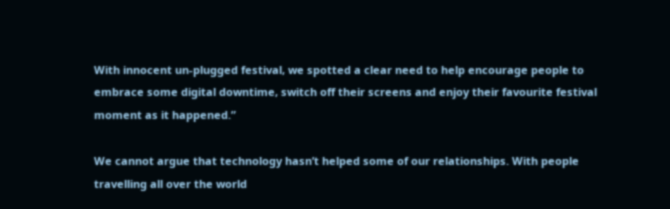With innocent un-plugged festival, we spotted a clear need to help encourage people to embrace some digital downtime, switch off their screens and enjoy their favourite festival moment as it happened.”

We cannot argue that technology hasn’t helped some of our relationships. With people travelling all over the world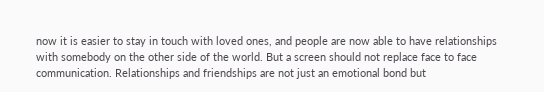now it is easier to stay in touch with loved ones, and people are now able to have relationships with somebody on the other side of the world. But a screen should not replace face to face communication. Relationships and friendships are not just an emotional bond but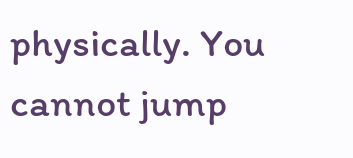physically. You cannot jump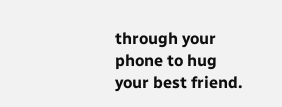through your phone to hug your best friend.